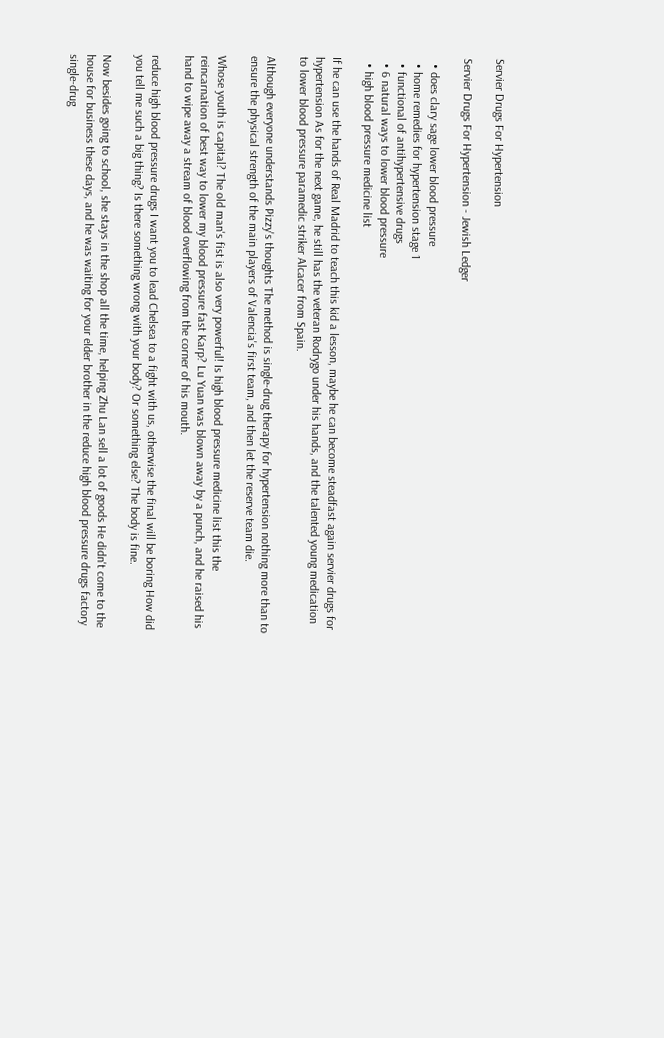Servier Drugs For Hypertension

Servier Drugs For Hypertension - Jewish Ledger

  • does clary sage lower blood pressure
  • home remedies for hypertension stage 1
  • functional of antihypertensive drugs
  • 6 natural ways to lower blood pressure
  • high blood pressure medicine list

If he can use the hands of Real Madrid to teach this kid a lesson, maybe he can become steadfast again servier drugs for hypertension As for the next game, he still has the veteran Rodrygo under his hands, and the talented young medication to lower blood pressure paramedic striker Alcacer from Spain.

Although everyone understands Pizzy's thoughts The method is single-drug therapy for hypertension nothing more than to ensure the physical strength of the main players of Valencia's first team, and then let the reserve team die.

Whose youth is capital? The old man's fist is also very powerful! Is high blood pressure medicine list this the reincarnation of best way to lower my blood pressure fast Karp? Lu Yuan was blown away by a punch, and he raised his hand to wipe away a stream of blood overflowing from the corner of his mouth.

reduce high blood pressure drugs I want you to lead Chelsea to a fight with us, otherwise the final will be boring How did you tell me such a big thing? Is there something wrong with your body? Or something else? The body is fine.

Now besides going to school, she stays in the shop all the time, helping Zhu Lan sell a lot of goods He didn't come to the house for business these days, and he was waiting for your elder brother in the reduce high blood pressure drugs factory single-drug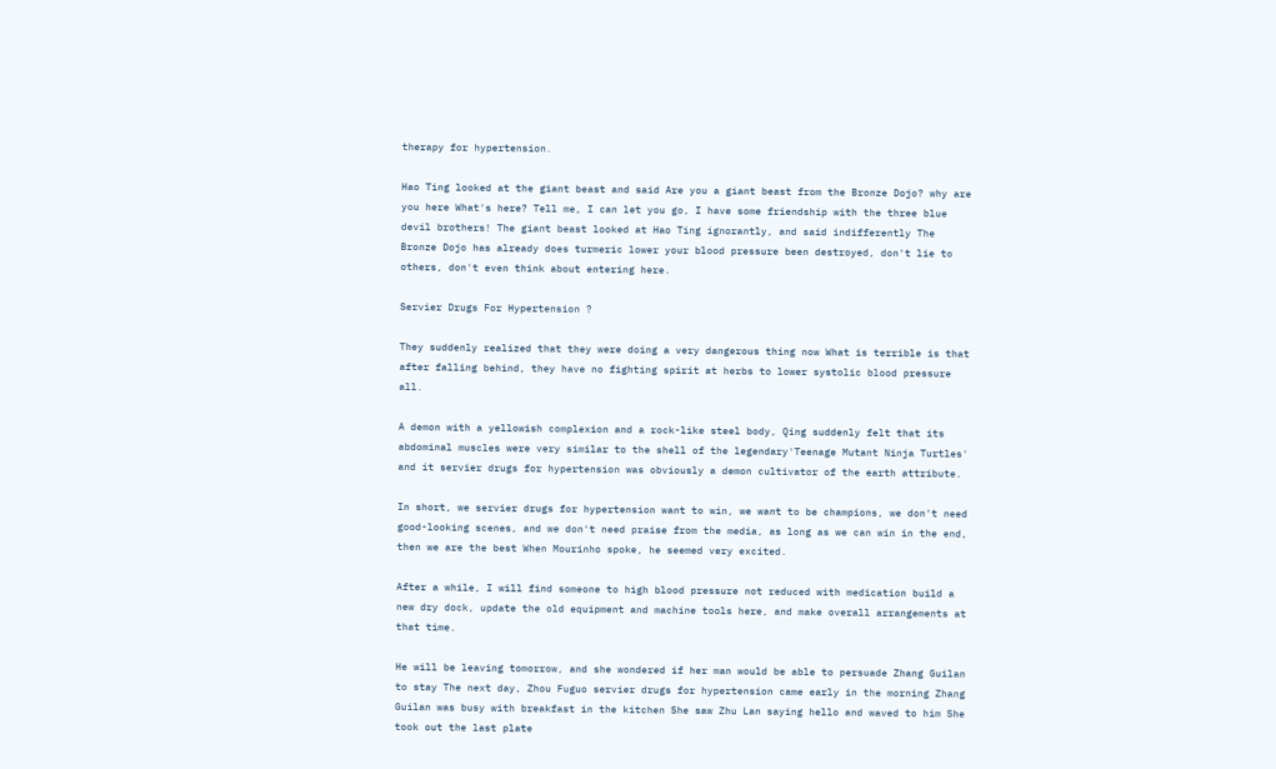therapy for hypertension.

Hao Ting looked at the giant beast and said Are you a giant beast from the Bronze Dojo? why are you here What's here? Tell me, I can let you go, I have some friendship with the three blue devil brothers! The giant beast looked at Hao Ting ignorantly, and said indifferently The Bronze Dojo has already does turmeric lower your blood pressure been destroyed, don't lie to others, don't even think about entering here.

Servier Drugs For Hypertension ?

They suddenly realized that they were doing a very dangerous thing now What is terrible is that after falling behind, they have no fighting spirit at herbs to lower systolic blood pressure all.

A demon with a yellowish complexion and a rock-like steel body, Qing suddenly felt that its abdominal muscles were very similar to the shell of the legendary'Teenage Mutant Ninja Turtles' and it servier drugs for hypertension was obviously a demon cultivator of the earth attribute.

In short, we servier drugs for hypertension want to win, we want to be champions, we don't need good-looking scenes, and we don't need praise from the media, as long as we can win in the end, then we are the best When Mourinho spoke, he seemed very excited.

After a while, I will find someone to high blood pressure not reduced with medication build a new dry dock, update the old equipment and machine tools here, and make overall arrangements at that time.

He will be leaving tomorrow, and she wondered if her man would be able to persuade Zhang Guilan to stay The next day, Zhou Fuguo servier drugs for hypertension came early in the morning Zhang Guilan was busy with breakfast in the kitchen She saw Zhu Lan saying hello and waved to him She took out the last plate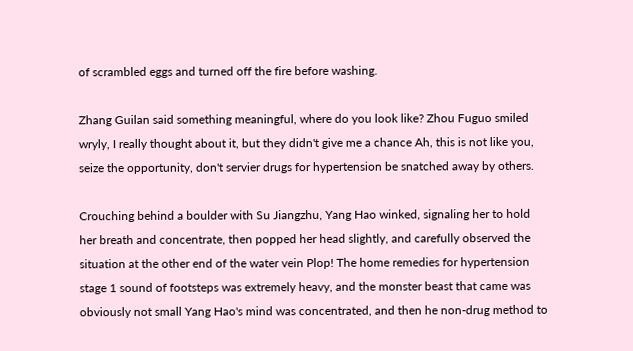of scrambled eggs and turned off the fire before washing.

Zhang Guilan said something meaningful, where do you look like? Zhou Fuguo smiled wryly, I really thought about it, but they didn't give me a chance Ah, this is not like you, seize the opportunity, don't servier drugs for hypertension be snatched away by others.

Crouching behind a boulder with Su Jiangzhu, Yang Hao winked, signaling her to hold her breath and concentrate, then popped her head slightly, and carefully observed the situation at the other end of the water vein Plop! The home remedies for hypertension stage 1 sound of footsteps was extremely heavy, and the monster beast that came was obviously not small Yang Hao's mind was concentrated, and then he non-drug method to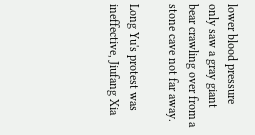lower blood pressure only saw a gray giant bear crawling over from a stone cave not far away.

Long Yu's protest was ineffective, Jiufang Xia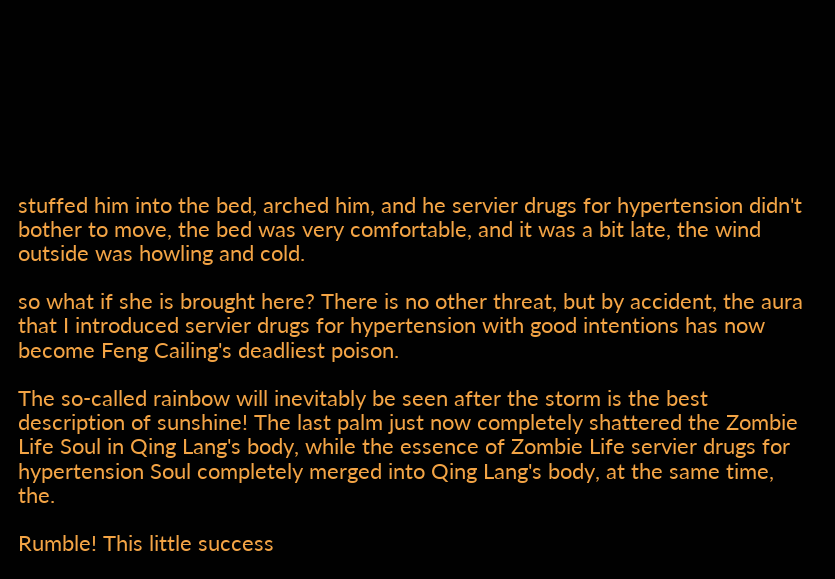stuffed him into the bed, arched him, and he servier drugs for hypertension didn't bother to move, the bed was very comfortable, and it was a bit late, the wind outside was howling and cold.

so what if she is brought here? There is no other threat, but by accident, the aura that I introduced servier drugs for hypertension with good intentions has now become Feng Cailing's deadliest poison.

The so-called rainbow will inevitably be seen after the storm is the best description of sunshine! The last palm just now completely shattered the Zombie Life Soul in Qing Lang's body, while the essence of Zombie Life servier drugs for hypertension Soul completely merged into Qing Lang's body, at the same time, the.

Rumble! This little success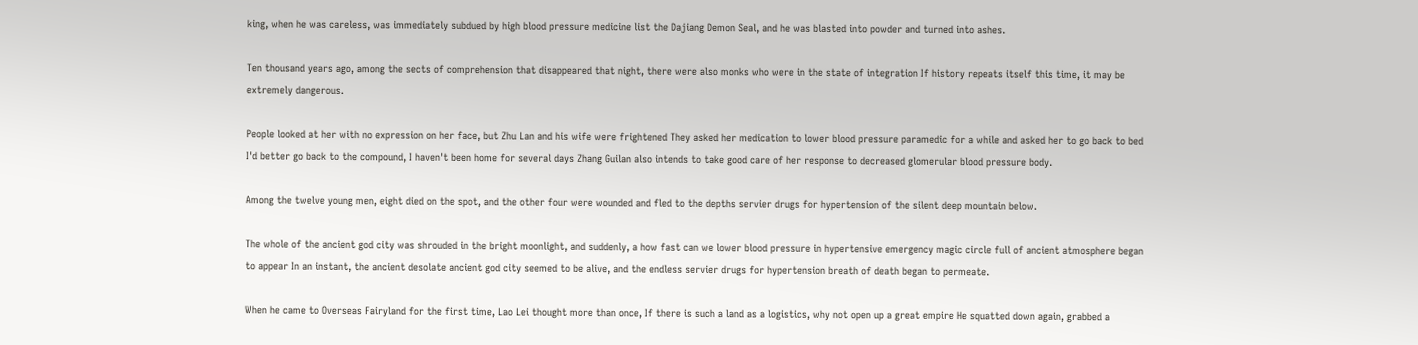king, when he was careless, was immediately subdued by high blood pressure medicine list the Dajiang Demon Seal, and he was blasted into powder and turned into ashes.

Ten thousand years ago, among the sects of comprehension that disappeared that night, there were also monks who were in the state of integration If history repeats itself this time, it may be extremely dangerous.

People looked at her with no expression on her face, but Zhu Lan and his wife were frightened They asked her medication to lower blood pressure paramedic for a while and asked her to go back to bed I'd better go back to the compound, I haven't been home for several days Zhang Guilan also intends to take good care of her response to decreased glomerular blood pressure body.

Among the twelve young men, eight died on the spot, and the other four were wounded and fled to the depths servier drugs for hypertension of the silent deep mountain below.

The whole of the ancient god city was shrouded in the bright moonlight, and suddenly, a how fast can we lower blood pressure in hypertensive emergency magic circle full of ancient atmosphere began to appear In an instant, the ancient desolate ancient god city seemed to be alive, and the endless servier drugs for hypertension breath of death began to permeate.

When he came to Overseas Fairyland for the first time, Lao Lei thought more than once, If there is such a land as a logistics, why not open up a great empire He squatted down again, grabbed a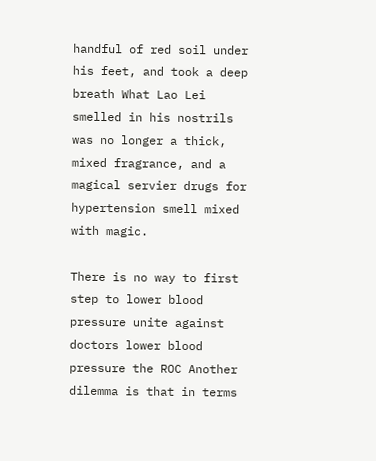handful of red soil under his feet, and took a deep breath What Lao Lei smelled in his nostrils was no longer a thick, mixed fragrance, and a magical servier drugs for hypertension smell mixed with magic.

There is no way to first step to lower blood pressure unite against doctors lower blood pressure the ROC Another dilemma is that in terms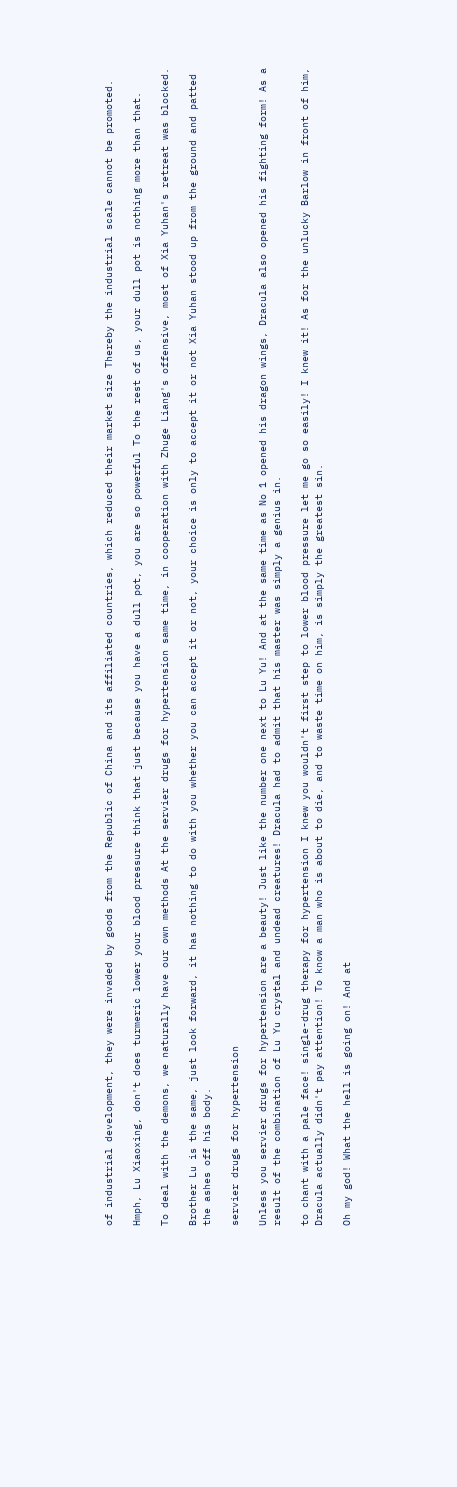of industrial development, they were invaded by goods from the Republic of China and its affiliated countries, which reduced their market size Thereby the industrial scale cannot be promoted.

Hmph, Lu Xiaoxing, don't does turmeric lower your blood pressure think that just because you have a dull pot, you are so powerful To the rest of us, your dull pot is nothing more than that.

To deal with the demons, we naturally have our own methods At the servier drugs for hypertension same time, in cooperation with Zhuge Liang's offensive, most of Xia Yuhan's retreat was blocked.

Brother Lu is the same, just look forward, it has nothing to do with you whether you can accept it or not, your choice is only to accept it or not Xia Yuhan stood up from the ground and patted the ashes off his body.

servier drugs for hypertension

Unless you servier drugs for hypertension are a beauty! Just like the number one next to Lu Yu! And at the same time as No 1 opened his dragon wings, Dracula also opened his fighting form! As a result of the combination of Lu Yu crystal and undead creatures! Dracula had to admit that his master was simply a genius in.

to chant with a pale face! single-drug therapy for hypertension I knew you wouldn't first step to lower blood pressure let me go so easily! I knew it! As for the unlucky Barlow in front of him, Dracula actually didn't pay attention! To know a man who is about to die, and to waste time on him, is simply the greatest sin.

Oh my god! What the hell is going on! And at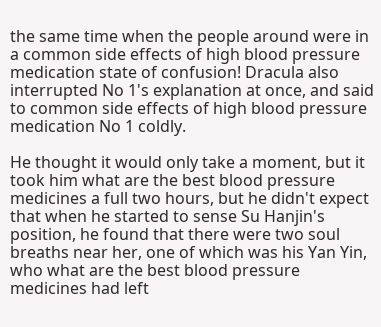the same time when the people around were in a common side effects of high blood pressure medication state of confusion! Dracula also interrupted No 1's explanation at once, and said to common side effects of high blood pressure medication No 1 coldly.

He thought it would only take a moment, but it took him what are the best blood pressure medicines a full two hours, but he didn't expect that when he started to sense Su Hanjin's position, he found that there were two soul breaths near her, one of which was his Yan Yin, who what are the best blood pressure medicines had left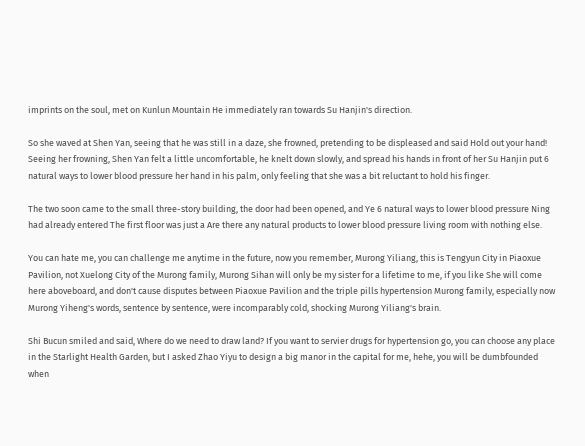imprints on the soul, met on Kunlun Mountain He immediately ran towards Su Hanjin's direction.

So she waved at Shen Yan, seeing that he was still in a daze, she frowned, pretending to be displeased and said Hold out your hand! Seeing her frowning, Shen Yan felt a little uncomfortable, he knelt down slowly, and spread his hands in front of her Su Hanjin put 6 natural ways to lower blood pressure her hand in his palm, only feeling that she was a bit reluctant to hold his finger.

The two soon came to the small three-story building, the door had been opened, and Ye 6 natural ways to lower blood pressure Ning had already entered The first floor was just a Are there any natural products to lower blood pressure living room with nothing else.

You can hate me, you can challenge me anytime in the future, now you remember, Murong Yiliang, this is Tengyun City in Piaoxue Pavilion, not Xuelong City of the Murong family, Murong Sihan will only be my sister for a lifetime to me, if you like She will come here aboveboard, and don't cause disputes between Piaoxue Pavilion and the triple pills hypertension Murong family, especially now Murong Yiheng's words, sentence by sentence, were incomparably cold, shocking Murong Yiliang's brain.

Shi Bucun smiled and said, Where do we need to draw land? If you want to servier drugs for hypertension go, you can choose any place in the Starlight Health Garden, but I asked Zhao Yiyu to design a big manor in the capital for me, hehe, you will be dumbfounded when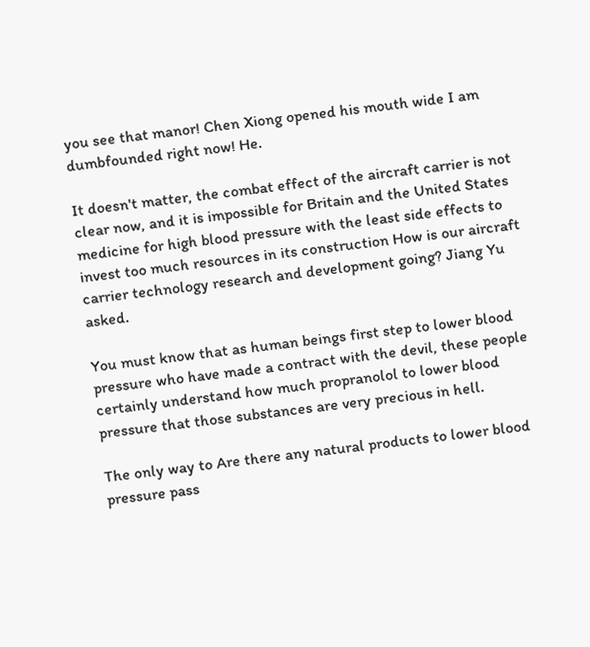you see that manor! Chen Xiong opened his mouth wide I am dumbfounded right now! He.

It doesn't matter, the combat effect of the aircraft carrier is not clear now, and it is impossible for Britain and the United States medicine for high blood pressure with the least side effects to invest too much resources in its construction How is our aircraft carrier technology research and development going? Jiang Yu asked.

You must know that as human beings first step to lower blood pressure who have made a contract with the devil, these people certainly understand how much propranolol to lower blood pressure that those substances are very precious in hell.

The only way to Are there any natural products to lower blood pressure pass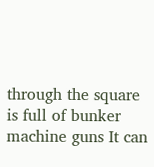through the square is full of bunker machine guns It can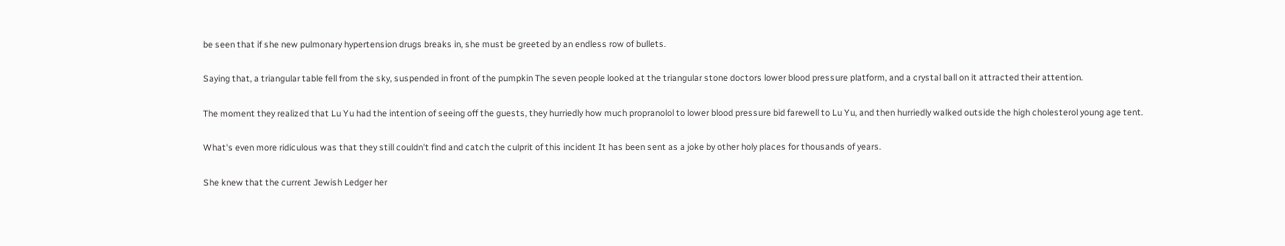be seen that if she new pulmonary hypertension drugs breaks in, she must be greeted by an endless row of bullets.

Saying that, a triangular table fell from the sky, suspended in front of the pumpkin The seven people looked at the triangular stone doctors lower blood pressure platform, and a crystal ball on it attracted their attention.

The moment they realized that Lu Yu had the intention of seeing off the guests, they hurriedly how much propranolol to lower blood pressure bid farewell to Lu Yu, and then hurriedly walked outside the high cholesterol young age tent.

What's even more ridiculous was that they still couldn't find and catch the culprit of this incident It has been sent as a joke by other holy places for thousands of years.

She knew that the current Jewish Ledger her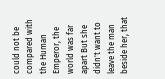could not be compared with the Human Emperor, the world was far apart But she didn't want to leave the man beside her, that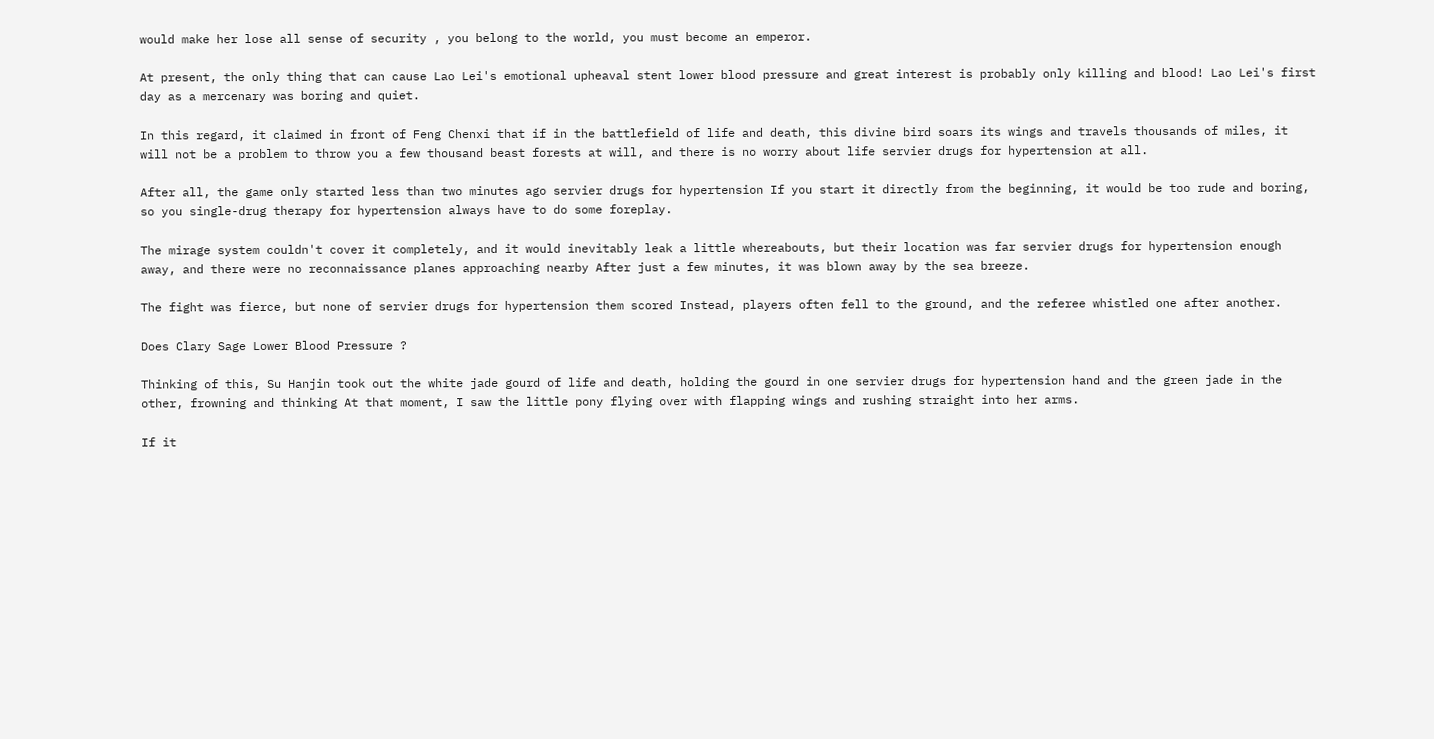would make her lose all sense of security , you belong to the world, you must become an emperor.

At present, the only thing that can cause Lao Lei's emotional upheaval stent lower blood pressure and great interest is probably only killing and blood! Lao Lei's first day as a mercenary was boring and quiet.

In this regard, it claimed in front of Feng Chenxi that if in the battlefield of life and death, this divine bird soars its wings and travels thousands of miles, it will not be a problem to throw you a few thousand beast forests at will, and there is no worry about life servier drugs for hypertension at all.

After all, the game only started less than two minutes ago servier drugs for hypertension If you start it directly from the beginning, it would be too rude and boring, so you single-drug therapy for hypertension always have to do some foreplay.

The mirage system couldn't cover it completely, and it would inevitably leak a little whereabouts, but their location was far servier drugs for hypertension enough away, and there were no reconnaissance planes approaching nearby After just a few minutes, it was blown away by the sea breeze.

The fight was fierce, but none of servier drugs for hypertension them scored Instead, players often fell to the ground, and the referee whistled one after another.

Does Clary Sage Lower Blood Pressure ?

Thinking of this, Su Hanjin took out the white jade gourd of life and death, holding the gourd in one servier drugs for hypertension hand and the green jade in the other, frowning and thinking At that moment, I saw the little pony flying over with flapping wings and rushing straight into her arms.

If it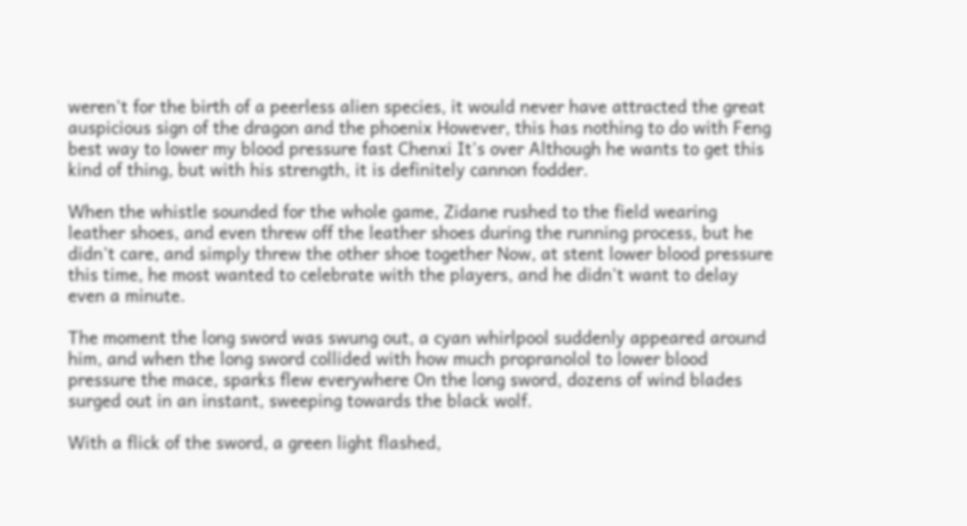weren't for the birth of a peerless alien species, it would never have attracted the great auspicious sign of the dragon and the phoenix However, this has nothing to do with Feng best way to lower my blood pressure fast Chenxi It's over Although he wants to get this kind of thing, but with his strength, it is definitely cannon fodder.

When the whistle sounded for the whole game, Zidane rushed to the field wearing leather shoes, and even threw off the leather shoes during the running process, but he didn't care, and simply threw the other shoe together Now, at stent lower blood pressure this time, he most wanted to celebrate with the players, and he didn't want to delay even a minute.

The moment the long sword was swung out, a cyan whirlpool suddenly appeared around him, and when the long sword collided with how much propranolol to lower blood pressure the mace, sparks flew everywhere On the long sword, dozens of wind blades surged out in an instant, sweeping towards the black wolf.

With a flick of the sword, a green light flashed,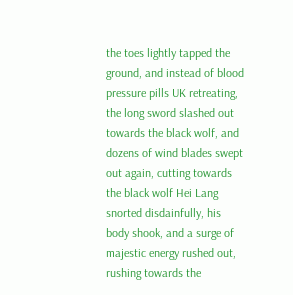the toes lightly tapped the ground, and instead of blood pressure pills UK retreating, the long sword slashed out towards the black wolf, and dozens of wind blades swept out again, cutting towards the black wolf Hei Lang snorted disdainfully, his body shook, and a surge of majestic energy rushed out, rushing towards the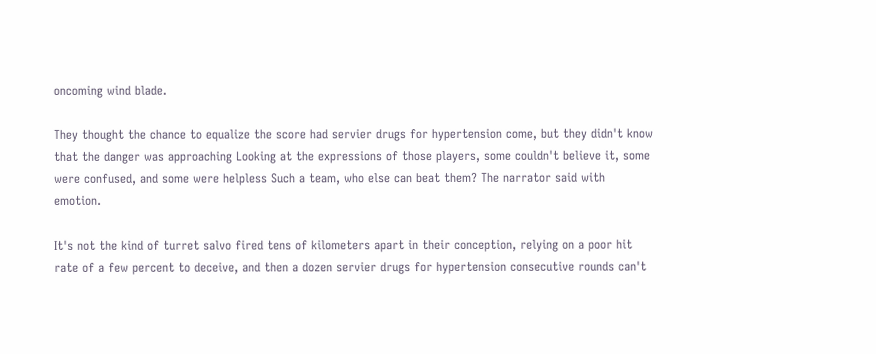oncoming wind blade.

They thought the chance to equalize the score had servier drugs for hypertension come, but they didn't know that the danger was approaching Looking at the expressions of those players, some couldn't believe it, some were confused, and some were helpless Such a team, who else can beat them? The narrator said with emotion.

It's not the kind of turret salvo fired tens of kilometers apart in their conception, relying on a poor hit rate of a few percent to deceive, and then a dozen servier drugs for hypertension consecutive rounds can't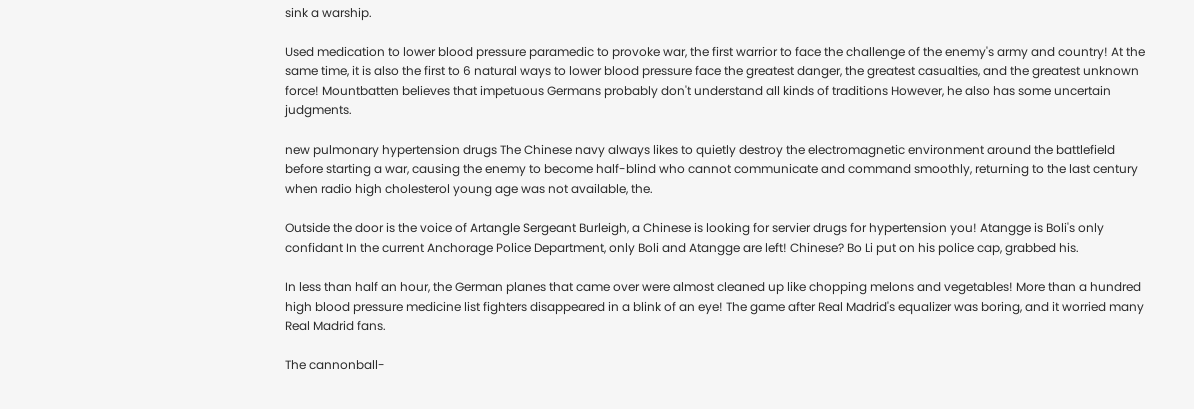sink a warship.

Used medication to lower blood pressure paramedic to provoke war, the first warrior to face the challenge of the enemy's army and country! At the same time, it is also the first to 6 natural ways to lower blood pressure face the greatest danger, the greatest casualties, and the greatest unknown force! Mountbatten believes that impetuous Germans probably don't understand all kinds of traditions However, he also has some uncertain judgments.

new pulmonary hypertension drugs The Chinese navy always likes to quietly destroy the electromagnetic environment around the battlefield before starting a war, causing the enemy to become half-blind who cannot communicate and command smoothly, returning to the last century when radio high cholesterol young age was not available, the.

Outside the door is the voice of Artangle Sergeant Burleigh, a Chinese is looking for servier drugs for hypertension you! Atangge is Boli's only confidant In the current Anchorage Police Department, only Boli and Atangge are left! Chinese? Bo Li put on his police cap, grabbed his.

In less than half an hour, the German planes that came over were almost cleaned up like chopping melons and vegetables! More than a hundred high blood pressure medicine list fighters disappeared in a blink of an eye! The game after Real Madrid's equalizer was boring, and it worried many Real Madrid fans.

The cannonball-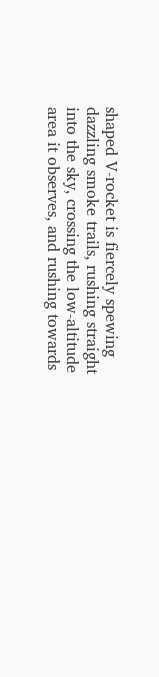shaped V-rocket is fiercely spewing dazzling smoke trails, rushing straight into the sky, crossing the low-altitude area it observes, and rushing towards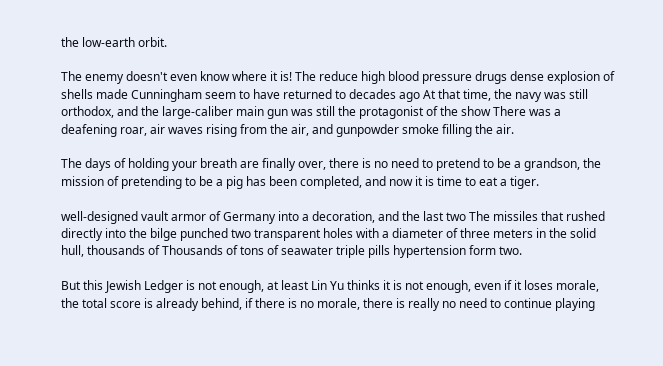the low-earth orbit.

The enemy doesn't even know where it is! The reduce high blood pressure drugs dense explosion of shells made Cunningham seem to have returned to decades ago At that time, the navy was still orthodox, and the large-caliber main gun was still the protagonist of the show There was a deafening roar, air waves rising from the air, and gunpowder smoke filling the air.

The days of holding your breath are finally over, there is no need to pretend to be a grandson, the mission of pretending to be a pig has been completed, and now it is time to eat a tiger.

well-designed vault armor of Germany into a decoration, and the last two The missiles that rushed directly into the bilge punched two transparent holes with a diameter of three meters in the solid hull, thousands of Thousands of tons of seawater triple pills hypertension form two.

But this Jewish Ledger is not enough, at least Lin Yu thinks it is not enough, even if it loses morale, the total score is already behind, if there is no morale, there is really no need to continue playing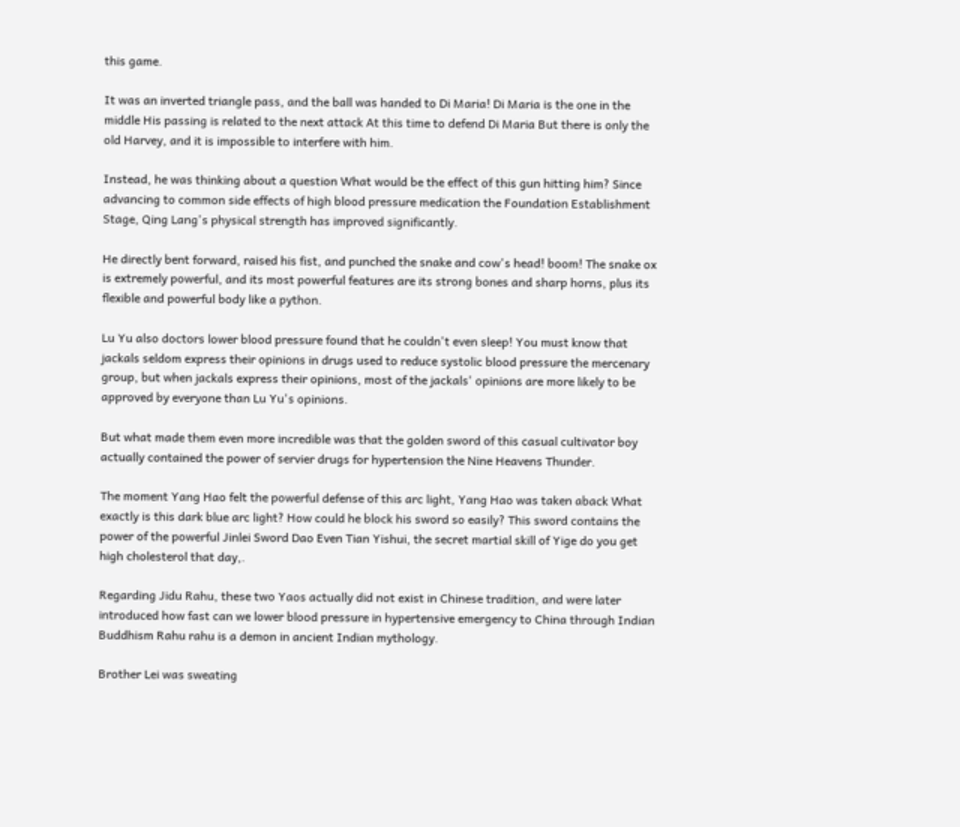this game.

It was an inverted triangle pass, and the ball was handed to Di Maria! Di Maria is the one in the middle His passing is related to the next attack At this time to defend Di Maria But there is only the old Harvey, and it is impossible to interfere with him.

Instead, he was thinking about a question What would be the effect of this gun hitting him? Since advancing to common side effects of high blood pressure medication the Foundation Establishment Stage, Qing Lang's physical strength has improved significantly.

He directly bent forward, raised his fist, and punched the snake and cow's head! boom! The snake ox is extremely powerful, and its most powerful features are its strong bones and sharp horns, plus its flexible and powerful body like a python.

Lu Yu also doctors lower blood pressure found that he couldn't even sleep! You must know that jackals seldom express their opinions in drugs used to reduce systolic blood pressure the mercenary group, but when jackals express their opinions, most of the jackals' opinions are more likely to be approved by everyone than Lu Yu's opinions.

But what made them even more incredible was that the golden sword of this casual cultivator boy actually contained the power of servier drugs for hypertension the Nine Heavens Thunder.

The moment Yang Hao felt the powerful defense of this arc light, Yang Hao was taken aback What exactly is this dark blue arc light? How could he block his sword so easily? This sword contains the power of the powerful Jinlei Sword Dao Even Tian Yishui, the secret martial skill of Yige do you get high cholesterol that day,.

Regarding Jidu Rahu, these two Yaos actually did not exist in Chinese tradition, and were later introduced how fast can we lower blood pressure in hypertensive emergency to China through Indian Buddhism Rahu rahu is a demon in ancient Indian mythology.

Brother Lei was sweating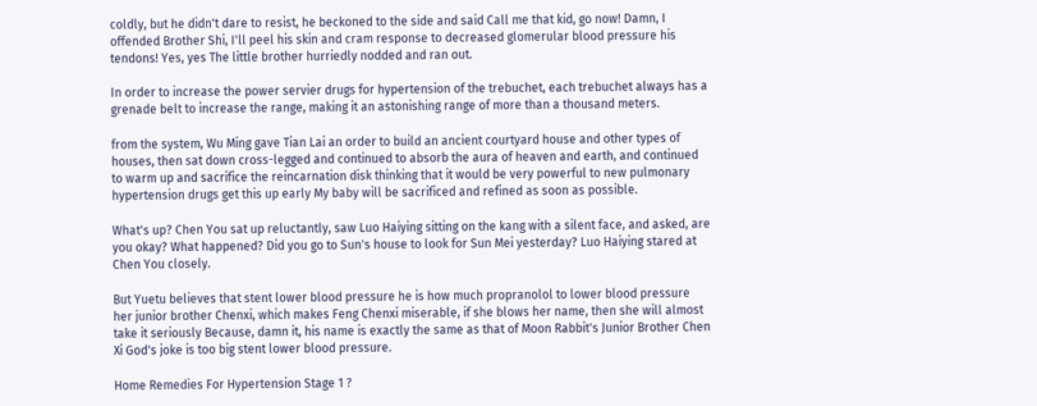coldly, but he didn't dare to resist, he beckoned to the side and said Call me that kid, go now! Damn, I offended Brother Shi, I'll peel his skin and cram response to decreased glomerular blood pressure his tendons! Yes, yes The little brother hurriedly nodded and ran out.

In order to increase the power servier drugs for hypertension of the trebuchet, each trebuchet always has a grenade belt to increase the range, making it an astonishing range of more than a thousand meters.

from the system, Wu Ming gave Tian Lai an order to build an ancient courtyard house and other types of houses, then sat down cross-legged and continued to absorb the aura of heaven and earth, and continued to warm up and sacrifice the reincarnation disk thinking that it would be very powerful to new pulmonary hypertension drugs get this up early My baby will be sacrificed and refined as soon as possible.

What's up? Chen You sat up reluctantly, saw Luo Haiying sitting on the kang with a silent face, and asked, are you okay? What happened? Did you go to Sun's house to look for Sun Mei yesterday? Luo Haiying stared at Chen You closely.

But Yuetu believes that stent lower blood pressure he is how much propranolol to lower blood pressure her junior brother Chenxi, which makes Feng Chenxi miserable, if she blows her name, then she will almost take it seriously Because, damn it, his name is exactly the same as that of Moon Rabbit's Junior Brother Chen Xi God's joke is too big stent lower blood pressure.

Home Remedies For Hypertension Stage 1 ?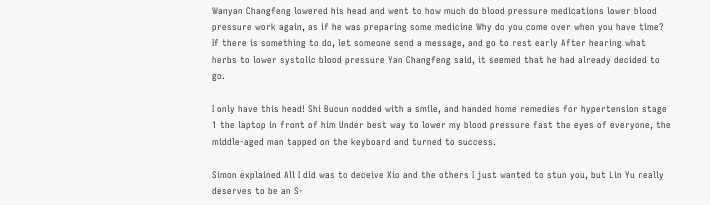Wanyan Changfeng lowered his head and went to how much do blood pressure medications lower blood pressure work again, as if he was preparing some medicine Why do you come over when you have time? If there is something to do, let someone send a message, and go to rest early After hearing what herbs to lower systolic blood pressure Yan Changfeng said, it seemed that he had already decided to go.

I only have this head! Shi Bucun nodded with a smile, and handed home remedies for hypertension stage 1 the laptop in front of him Under best way to lower my blood pressure fast the eyes of everyone, the middle-aged man tapped on the keyboard and turned to success.

Simon explained All I did was to deceive Xio and the others I just wanted to stun you, but Lin Yu really deserves to be an S-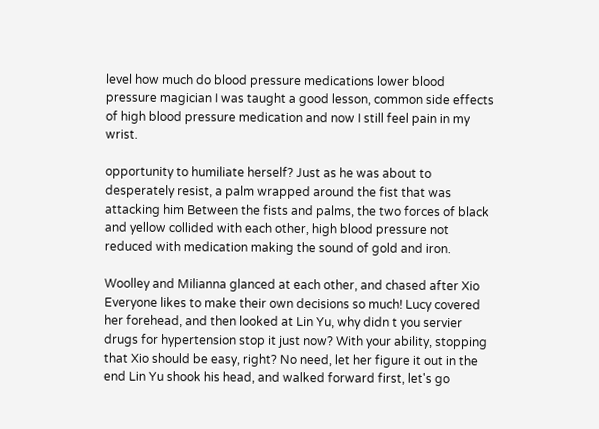level how much do blood pressure medications lower blood pressure magician I was taught a good lesson, common side effects of high blood pressure medication and now I still feel pain in my wrist.

opportunity to humiliate herself? Just as he was about to desperately resist, a palm wrapped around the fist that was attacking him Between the fists and palms, the two forces of black and yellow collided with each other, high blood pressure not reduced with medication making the sound of gold and iron.

Woolley and Milianna glanced at each other, and chased after Xio Everyone likes to make their own decisions so much! Lucy covered her forehead, and then looked at Lin Yu, why didn t you servier drugs for hypertension stop it just now? With your ability, stopping that Xio should be easy, right? No need, let her figure it out in the end Lin Yu shook his head, and walked forward first, let's go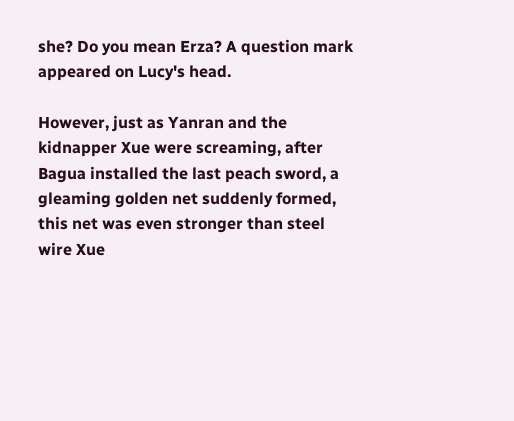she? Do you mean Erza? A question mark appeared on Lucy's head.

However, just as Yanran and the kidnapper Xue were screaming, after Bagua installed the last peach sword, a gleaming golden net suddenly formed, this net was even stronger than steel wire Xue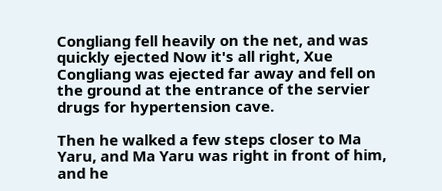Congliang fell heavily on the net, and was quickly ejected Now it's all right, Xue Congliang was ejected far away and fell on the ground at the entrance of the servier drugs for hypertension cave.

Then he walked a few steps closer to Ma Yaru, and Ma Yaru was right in front of him, and he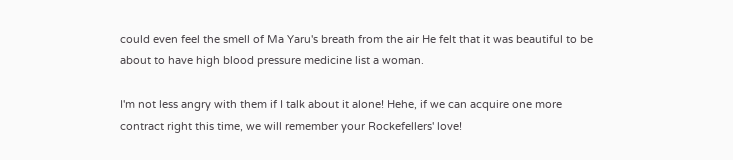could even feel the smell of Ma Yaru's breath from the air He felt that it was beautiful to be about to have high blood pressure medicine list a woman.

I'm not less angry with them if I talk about it alone! Hehe, if we can acquire one more contract right this time, we will remember your Rockefellers' love!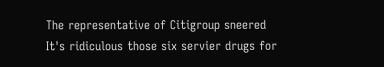The representative of Citigroup sneered It's ridiculous those six servier drugs for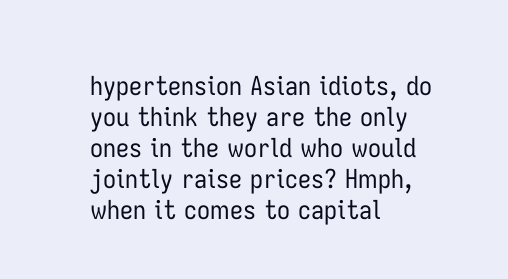hypertension Asian idiots, do you think they are the only ones in the world who would jointly raise prices? Hmph, when it comes to capital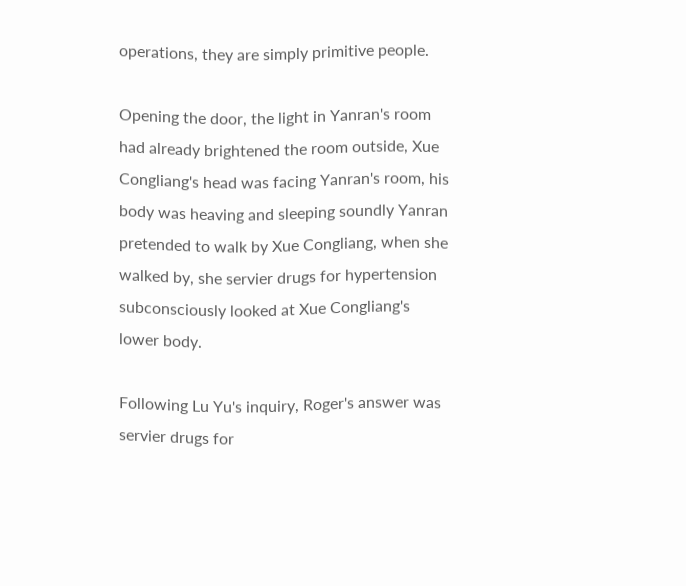operations, they are simply primitive people.

Opening the door, the light in Yanran's room had already brightened the room outside, Xue Congliang's head was facing Yanran's room, his body was heaving and sleeping soundly Yanran pretended to walk by Xue Congliang, when she walked by, she servier drugs for hypertension subconsciously looked at Xue Congliang's lower body.

Following Lu Yu's inquiry, Roger's answer was servier drugs for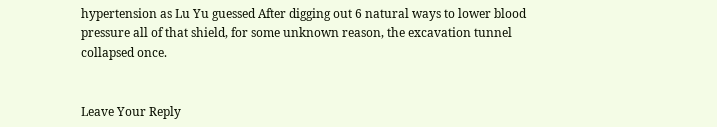hypertension as Lu Yu guessed After digging out 6 natural ways to lower blood pressure all of that shield, for some unknown reason, the excavation tunnel collapsed once.


Leave Your Reply